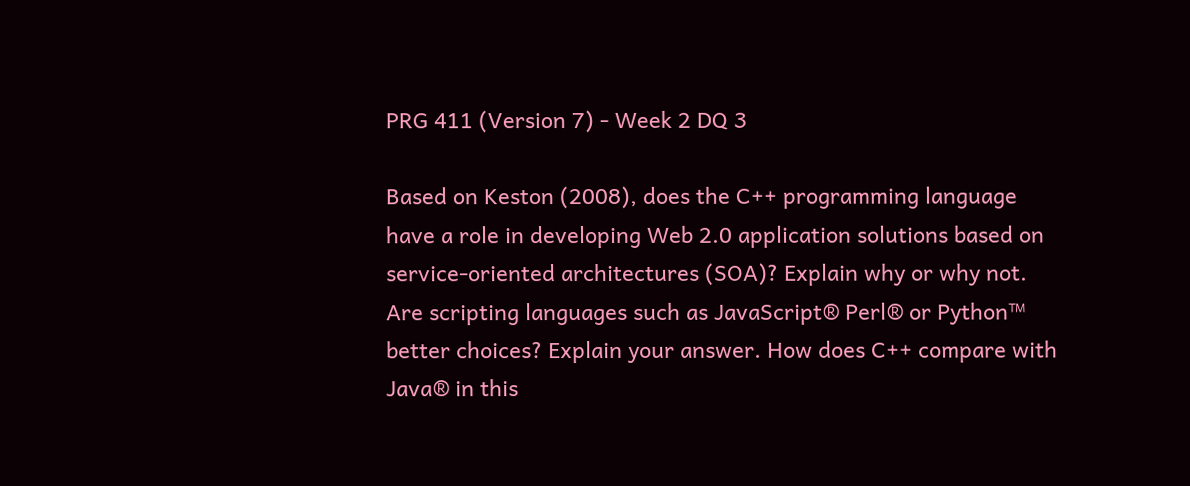PRG 411 (Version 7) - Week 2 DQ 3

Based on Keston (2008), does the C++ programming language have a role in developing Web 2.0 application solutions based on service-oriented architectures (SOA)? Explain why or why not. Are scripting languages such as JavaScript® Perl® or Python™ better choices? Explain your answer. How does C++ compare with Java® in this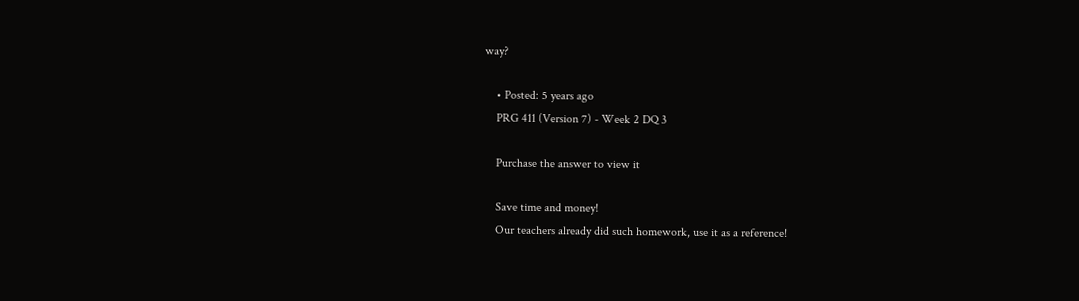way?

    • Posted: 5 years ago
    PRG 411 (Version 7) - Week 2 DQ 3

    Purchase the answer to view it

    Save time and money!
    Our teachers already did such homework, use it as a reference!